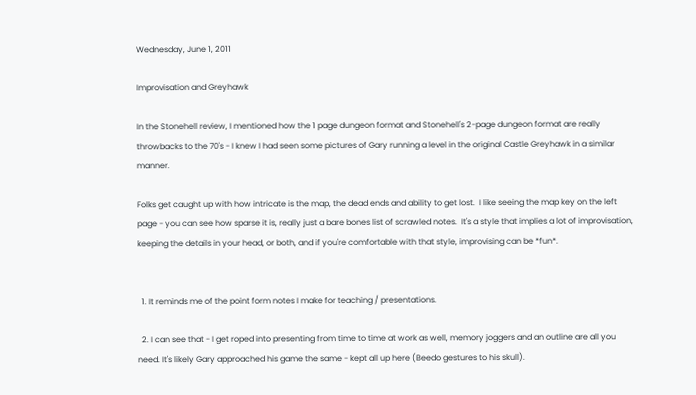Wednesday, June 1, 2011

Improvisation and Greyhawk

In the Stonehell review, I mentioned how the 1 page dungeon format and Stonehell's 2-page dungeon format are really throwbacks to the 70's - I knew I had seen some pictures of Gary running a level in the original Castle Greyhawk in a similar manner.

Folks get caught up with how intricate is the map, the dead ends and ability to get lost.  I like seeing the map key on the left page - you can see how sparse it is, really just a bare bones list of scrawled notes.  It's a style that implies a lot of improvisation, keeping the details in your head, or both, and if you're comfortable with that style, improvising can be *fun*.


  1. It reminds me of the point form notes I make for teaching / presentations.

  2. I can see that - I get roped into presenting from time to time at work as well, memory joggers and an outline are all you need. It's likely Gary approached his game the same - kept all up here (Beedo gestures to his skull).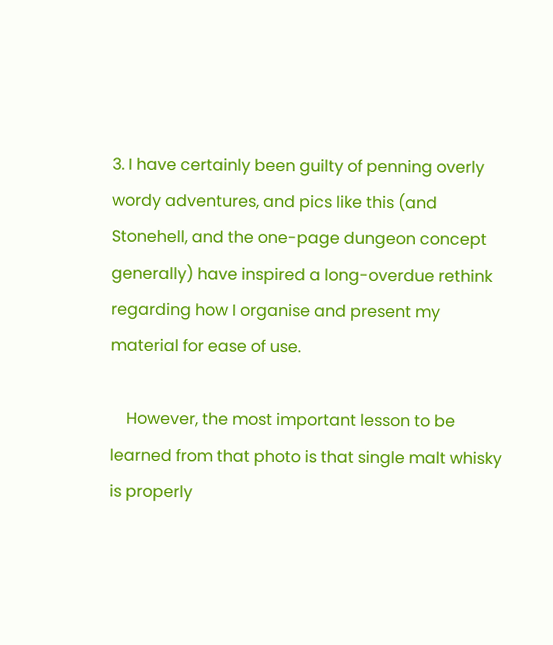3. I have certainly been guilty of penning overly wordy adventures, and pics like this (and Stonehell, and the one-page dungeon concept generally) have inspired a long-overdue rethink regarding how I organise and present my material for ease of use.

    However, the most important lesson to be learned from that photo is that single malt whisky is properly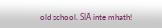old school. SlĂ inte mhath!